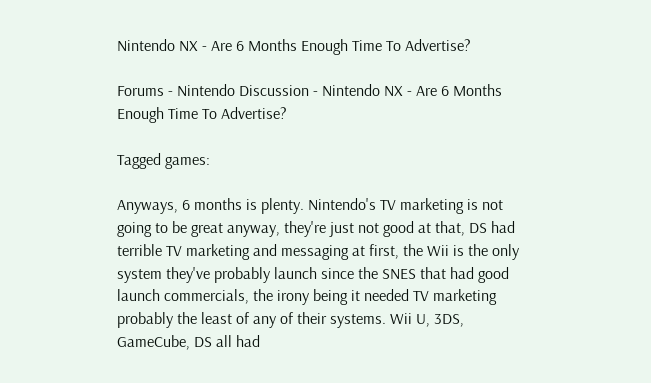Nintendo NX - Are 6 Months Enough Time To Advertise?

Forums - Nintendo Discussion - Nintendo NX - Are 6 Months Enough Time To Advertise?

Tagged games:

Anyways, 6 months is plenty. Nintendo's TV marketing is not going to be great anyway, they're just not good at that, DS had terrible TV marketing and messaging at first, the Wii is the only system they've probably launch since the SNES that had good launch commercials, the irony being it needed TV marketing probably the least of any of their systems. Wii U, 3DS, GameCube, DS all had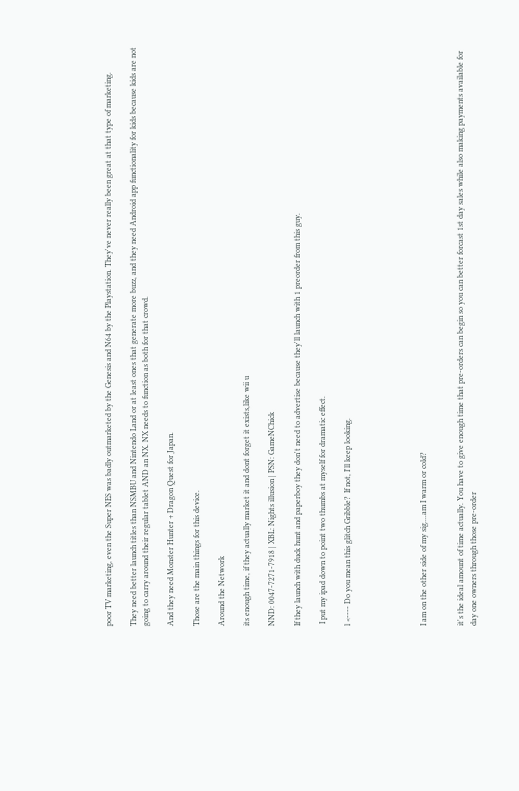poor TV marketing, even the Super NES was badly outmarketed by the Genesis and N64 by the Playstation. They've never really been great at that type of marketing.

They need better launch titles than NSMBU and Nintendo Land or at least ones that generate more buzz, and they need Android app functionality for kids because kids are not going to carry around their regular tablet AND an NX. NX needs to function as both for that crowd.

And they need Monster Hunter + Dragon Quest for Japan.

Those are the main things for this device.

Around the Network

its enough time, if they actually market it and dont forget it exists,like wii u

NND: 0047-7271-7918 | XBL: Nights illusion | PSN: GameNChick

If they launch with duck hunt and paperboy they don't need to advertise because they'll launch with 1 preorder from this guy.

 I put my ipad down to point two thumbs at myself for dramatic effect.

l <---- Do you mean this glitch Gribble?  If not, I'll keep looking.





I am on the other side of my sig....am I warm or cold?


it's the ideal amount of time actually. You have to give enough time that pre-orders can begin so you can better forcast 1st day sales while also making payments available for day one owners through those pre-order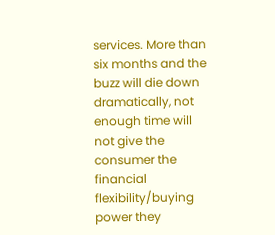services. More than six months and the buzz will die down dramatically, not enough time will not give the consumer the financial flexibility/buying power they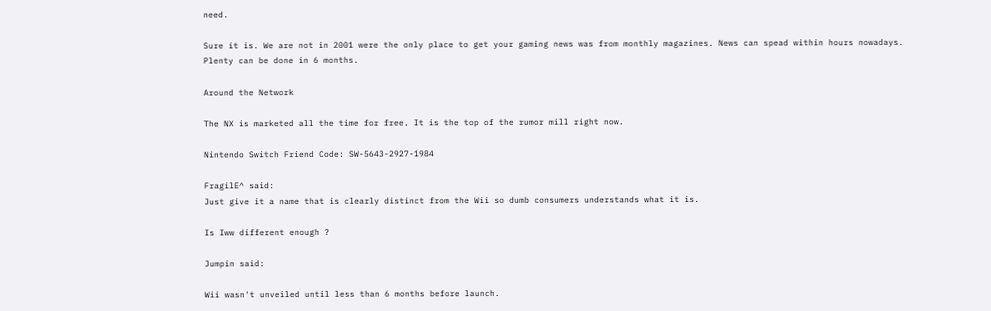need.

Sure it is. We are not in 2001 were the only place to get your gaming news was from monthly magazines. News can spead within hours nowadays. Plenty can be done in 6 months.

Around the Network

The NX is marketed all the time for free. It is the top of the rumor mill right now.

Nintendo Switch Friend Code: SW-5643-2927-1984

FragilE^ said:
Just give it a name that is clearly distinct from the Wii so dumb consumers understands what it is.

Is Iww different enough ?

Jumpin said:

Wii wasn't unveiled until less than 6 months before launch.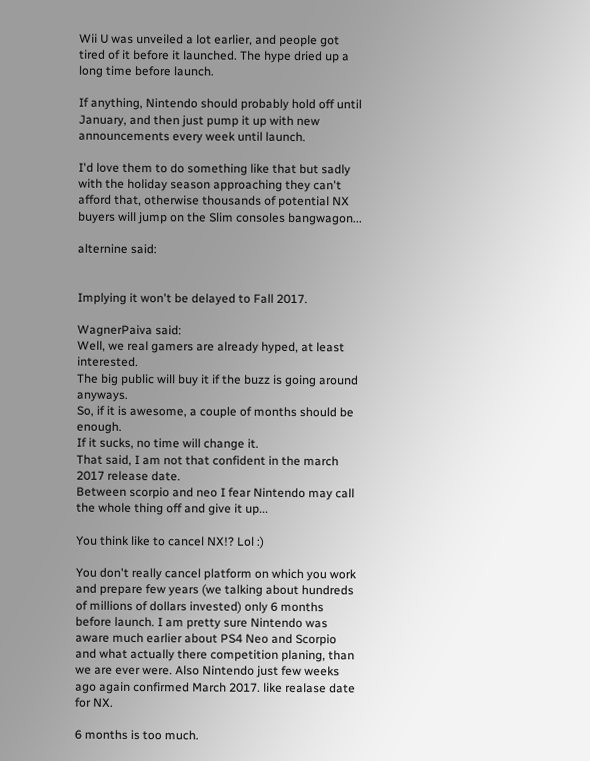Wii U was unveiled a lot earlier, and people got tired of it before it launched. The hype dried up a long time before launch.

If anything, Nintendo should probably hold off until January, and then just pump it up with new announcements every week until launch.

I'd love them to do something like that but sadly with the holiday season approaching they can't afford that, otherwise thousands of potential NX buyers will jump on the Slim consoles bangwagon...

alternine said:


Implying it won't be delayed to Fall 2017.

WagnerPaiva said:
Well, we real gamers are already hyped, at least interested.
The big public will buy it if the buzz is going around anyways.
So, if it is awesome, a couple of months should be enough.
If it sucks, no time will change it.
That said, I am not that confident in the march 2017 release date.
Between scorpio and neo I fear Nintendo may call the whole thing off and give it up...

You think like to cancel NX!? Lol :)

You don't really cancel platform on which you work and prepare few years (we talking about hundreds of millions of dollars invested) only 6 months before launch. I am pretty sure Nintendo was aware much earlier about PS4 Neo and Scorpio and what actually there competition planing, than we are ever were. Also Nintendo just few weeks ago again confirmed March 2017. like realase date for NX.

6 months is too much.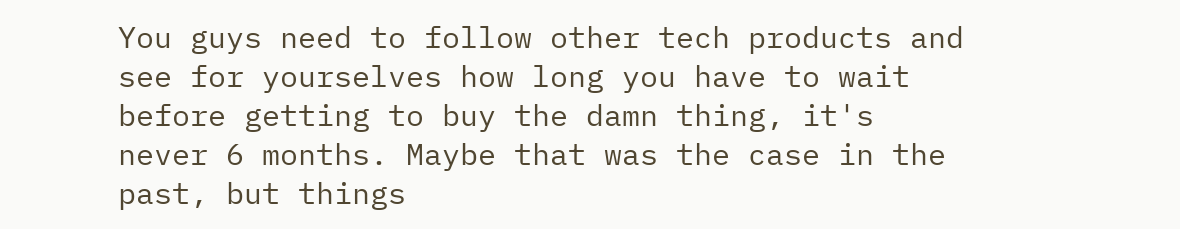You guys need to follow other tech products and see for yourselves how long you have to wait before getting to buy the damn thing, it's never 6 months. Maybe that was the case in the past, but things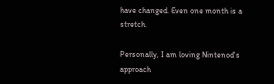have changed. Even one month is a stretch.

Personally, I am loving Nintenod's approach